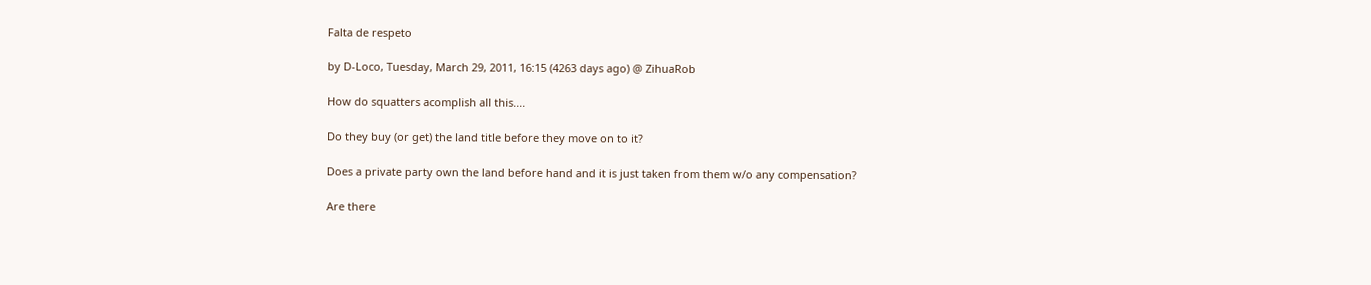Falta de respeto

by D-Loco, Tuesday, March 29, 2011, 16:15 (4263 days ago) @ ZihuaRob

How do squatters acomplish all this....

Do they buy (or get) the land title before they move on to it?

Does a private party own the land before hand and it is just taken from them w/o any compensation?

Are there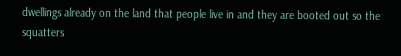dwellings already on the land that people live in and they are booted out so the squatters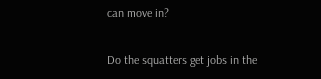can move in?

Do the squatters get jobs in the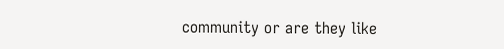community or are they like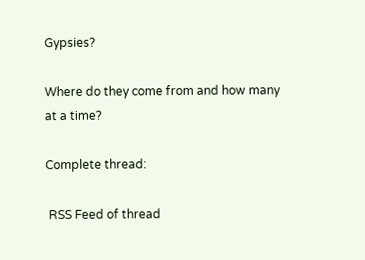Gypsies?

Where do they come from and how many at a time?

Complete thread:

 RSS Feed of thread